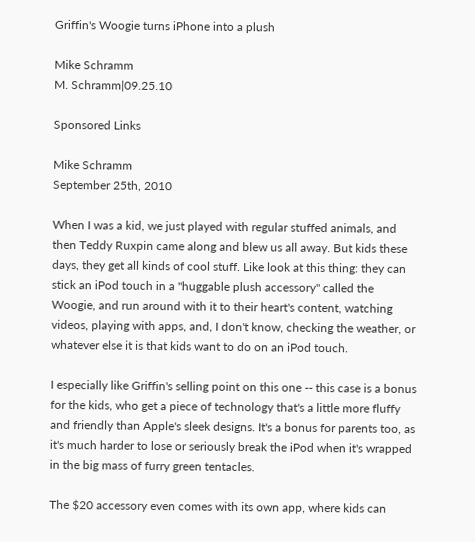Griffin's Woogie turns iPhone into a plush

Mike Schramm
M. Schramm|09.25.10

Sponsored Links

Mike Schramm
September 25th, 2010

When I was a kid, we just played with regular stuffed animals, and then Teddy Ruxpin came along and blew us all away. But kids these days, they get all kinds of cool stuff. Like look at this thing: they can stick an iPod touch in a "huggable plush accessory" called the Woogie, and run around with it to their heart's content, watching videos, playing with apps, and, I don't know, checking the weather, or whatever else it is that kids want to do on an iPod touch.

I especially like Griffin's selling point on this one -- this case is a bonus for the kids, who get a piece of technology that's a little more fluffy and friendly than Apple's sleek designs. It's a bonus for parents too, as it's much harder to lose or seriously break the iPod when it's wrapped in the big mass of furry green tentacles.

The $20 accessory even comes with its own app, where kids can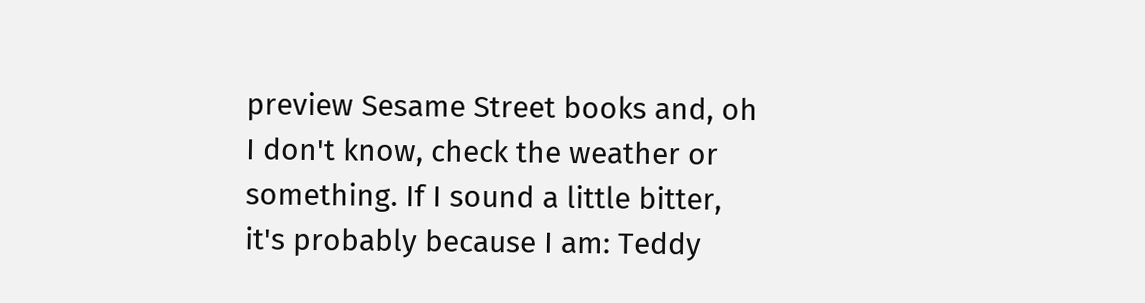preview Sesame Street books and, oh I don't know, check the weather or something. If I sound a little bitter, it's probably because I am: Teddy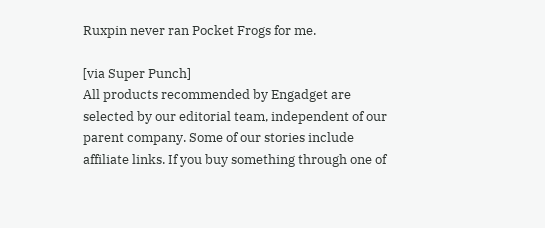Ruxpin never ran Pocket Frogs for me.

[via Super Punch]
All products recommended by Engadget are selected by our editorial team, independent of our parent company. Some of our stories include affiliate links. If you buy something through one of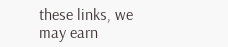these links, we may earn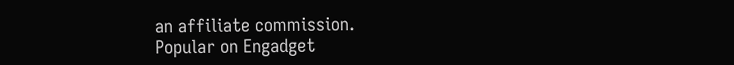an affiliate commission.
Popular on Engadget